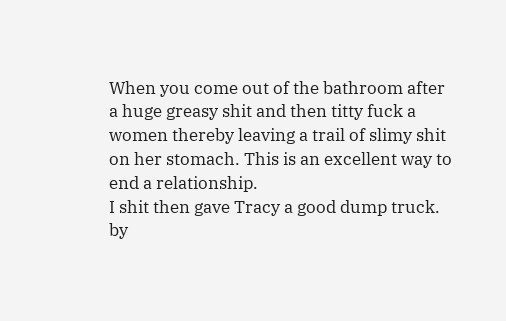When you come out of the bathroom after a huge greasy shit and then titty fuck a women thereby leaving a trail of slimy shit on her stomach. This is an excellent way to end a relationship.
I shit then gave Tracy a good dump truck.
by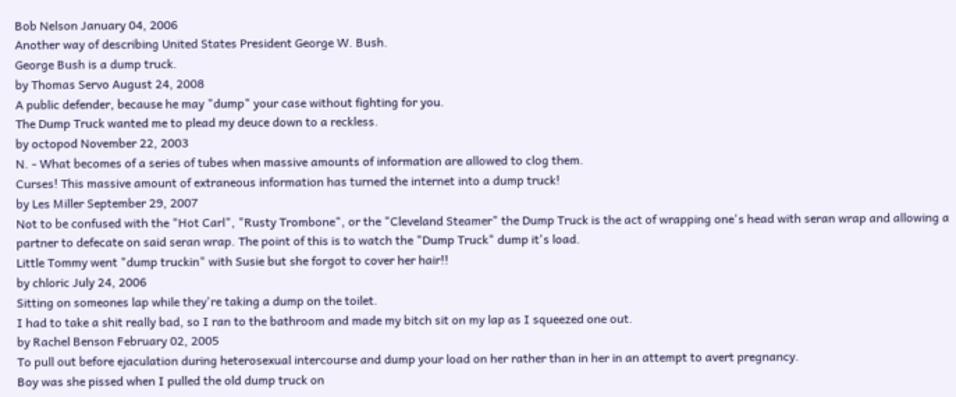Bob Nelson January 04, 2006
Another way of describing United States President George W. Bush.
George Bush is a dump truck.
by Thomas Servo August 24, 2008
A public defender, because he may "dump" your case without fighting for you.
The Dump Truck wanted me to plead my deuce down to a reckless.
by octopod November 22, 2003
N. - What becomes of a series of tubes when massive amounts of information are allowed to clog them.
Curses! This massive amount of extraneous information has turned the internet into a dump truck!
by Les Miller September 29, 2007
Not to be confused with the "Hot Carl", "Rusty Trombone", or the "Cleveland Steamer" the Dump Truck is the act of wrapping one's head with seran wrap and allowing a partner to defecate on said seran wrap. The point of this is to watch the "Dump Truck" dump it's load.
Little Tommy went "dump truckin" with Susie but she forgot to cover her hair!!
by chloric July 24, 2006
Sitting on someones lap while they're taking a dump on the toilet.
I had to take a shit really bad, so I ran to the bathroom and made my bitch sit on my lap as I squeezed one out.
by Rachel Benson February 02, 2005
To pull out before ejaculation during heterosexual intercourse and dump your load on her rather than in her in an attempt to avert pregnancy.
Boy was she pissed when I pulled the old dump truck on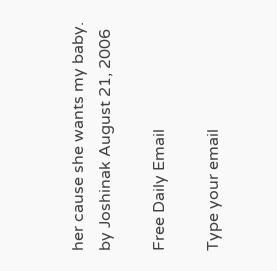her cause she wants my baby.
by Joshinak August 21, 2006

Free Daily Email

Type your email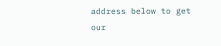address below to get our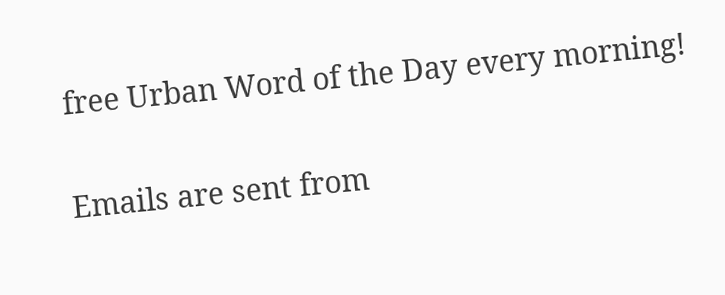free Urban Word of the Day every morning!

Emails are sent from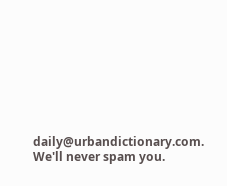daily@urbandictionary.com. We'll never spam you.